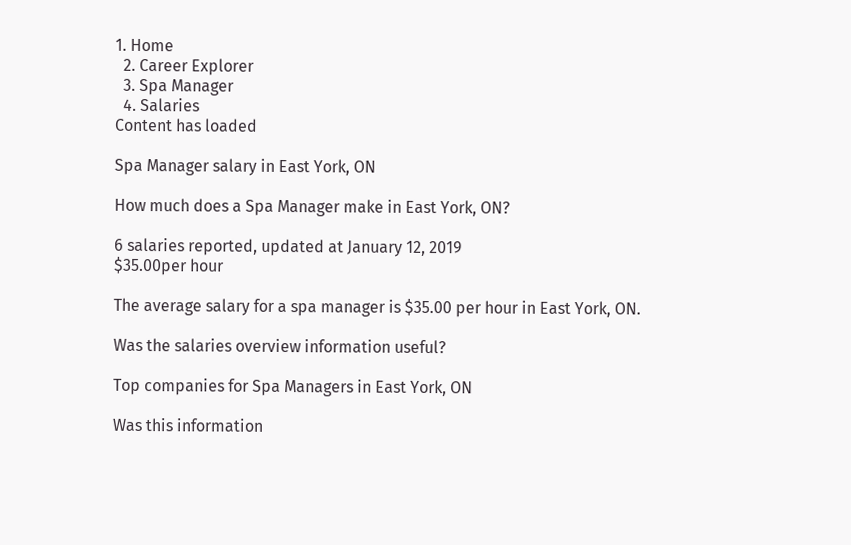1. Home
  2. Career Explorer
  3. Spa Manager
  4. Salaries
Content has loaded

Spa Manager salary in East York, ON

How much does a Spa Manager make in East York, ON?

6 salaries reported, updated at January 12, 2019
$35.00per hour

The average salary for a spa manager is $35.00 per hour in East York, ON.

Was the salaries overview information useful?

Top companies for Spa Managers in East York, ON

Was this information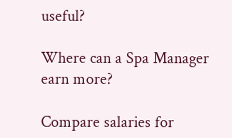useful?

Where can a Spa Manager earn more?

Compare salaries for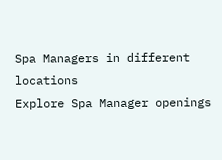Spa Managers in different locations
Explore Spa Manager openings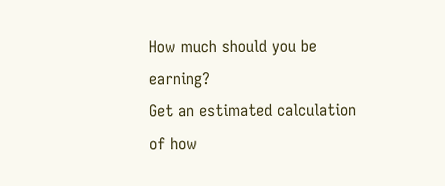How much should you be earning?
Get an estimated calculation of how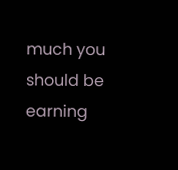much you should be earning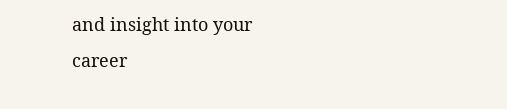and insight into your career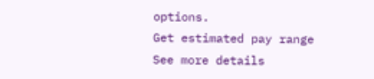options.
Get estimated pay range
See more details